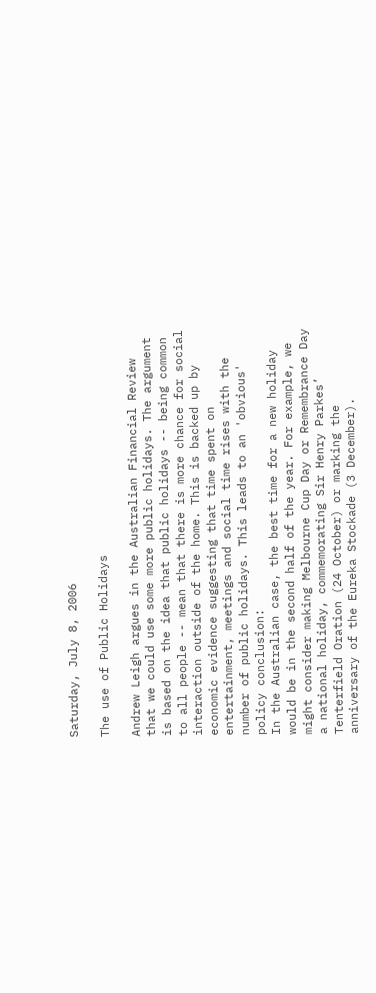Saturday, July 8, 2006

The use of Public Holidays

Andrew Leigh argues in the Australian Financial Review that we could use some more public holidays. The argument is based on the idea that public holidays -- being common to all people -- mean that there is more chance for social interaction outside of the home. This is backed up by economic evidence suggesting that time spent on entertainment, meetings and social time rises with the number of public holidays. This leads to an 'obvious' policy conclusion:
In the Australian case, the best time for a new holiday would be in the second half of the year. For example, we might consider making Melbourne Cup Day or Remembrance Day a national holiday, commemorating Sir Henry Parkes’ Tenterfield Oration (24 October) or marking the anniversary of the Eureka Stockade (3 December).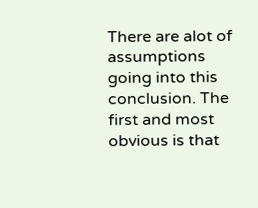There are alot of assumptions going into this conclusion. The first and most obvious is that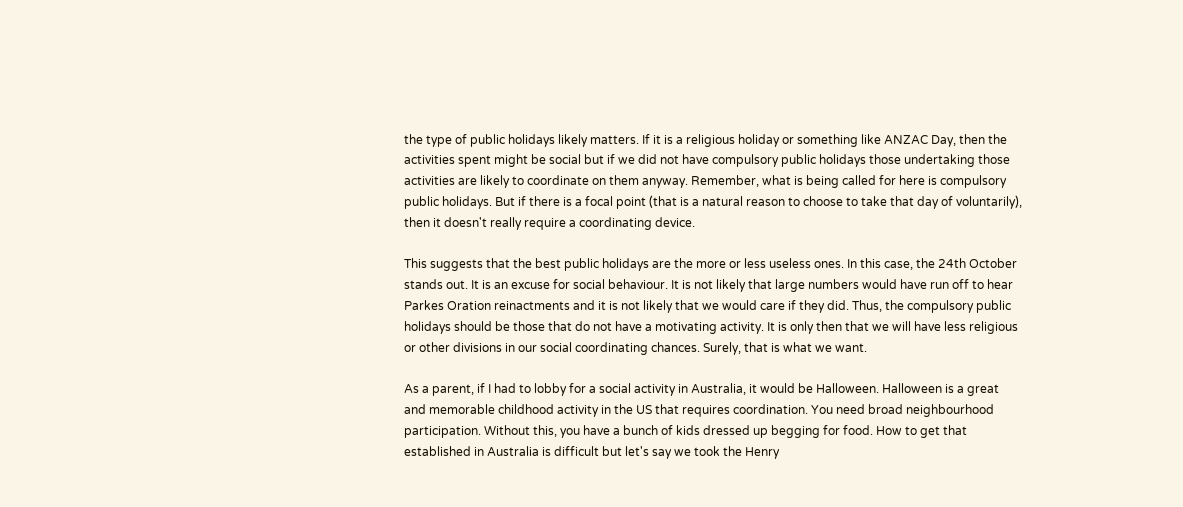the type of public holidays likely matters. If it is a religious holiday or something like ANZAC Day, then the activities spent might be social but if we did not have compulsory public holidays those undertaking those activities are likely to coordinate on them anyway. Remember, what is being called for here is compulsory public holidays. But if there is a focal point (that is a natural reason to choose to take that day of voluntarily), then it doesn't really require a coordinating device.

This suggests that the best public holidays are the more or less useless ones. In this case, the 24th October stands out. It is an excuse for social behaviour. It is not likely that large numbers would have run off to hear Parkes Oration reinactments and it is not likely that we would care if they did. Thus, the compulsory public holidays should be those that do not have a motivating activity. It is only then that we will have less religious or other divisions in our social coordinating chances. Surely, that is what we want.

As a parent, if I had to lobby for a social activity in Australia, it would be Halloween. Halloween is a great and memorable childhood activity in the US that requires coordination. You need broad neighbourhood participation. Without this, you have a bunch of kids dressed up begging for food. How to get that established in Australia is difficult but let's say we took the Henry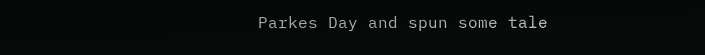Parkes Day and spun some tale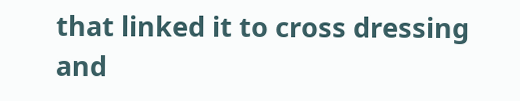that linked it to cross dressing and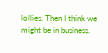lollies. Then I think we might be in business.